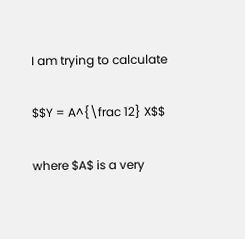I am trying to calculate

$$Y = A^{\frac 12} X$$

where $A$ is a very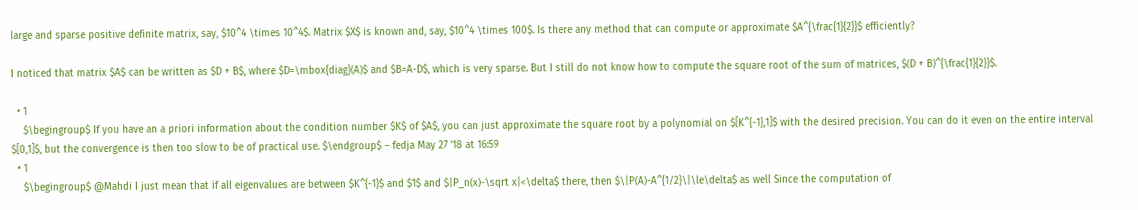large and sparse positive definite matrix, say, $10^4 \times 10^4$. Matrix $X$ is known and, say, $10^4 \times 100$. Is there any method that can compute or approximate $A^{\frac{1}{2}}$ efficiently?

I noticed that matrix $A$ can be written as $D + B$, where $D=\mbox{diag}(A)$ and $B=A-D$, which is very sparse. But I still do not know how to compute the square root of the sum of matrices, $(D + B)^{\frac{1}{2}}$.

  • 1
    $\begingroup$ If you have an a priori information about the condition number $K$ of $A$, you can just approximate the square root by a polynomial on $[K^{-1},1]$ with the desired precision. You can do it even on the entire interval $[0,1]$, but the convergence is then too slow to be of practical use. $\endgroup$ – fedja May 27 '18 at 16:59
  • 1
    $\begingroup$ @Mahdi I just mean that if all eigenvalues are between $K^{-1}$ and $1$ and $|P_n(x)-\sqrt x|<\delta$ there, then $\|P(A)-A^{1/2}\|\le\delta$ as well Since the computation of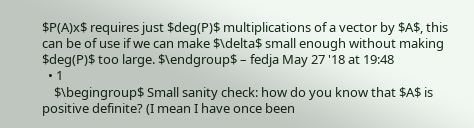$P(A)x$ requires just $deg(P)$ multiplications of a vector by $A$, this can be of use if we can make $\delta$ small enough without making $deg(P)$ too large. $\endgroup$ – fedja May 27 '18 at 19:48
  • 1
    $\begingroup$ Small sanity check: how do you know that $A$ is positive definite? (I mean I have once been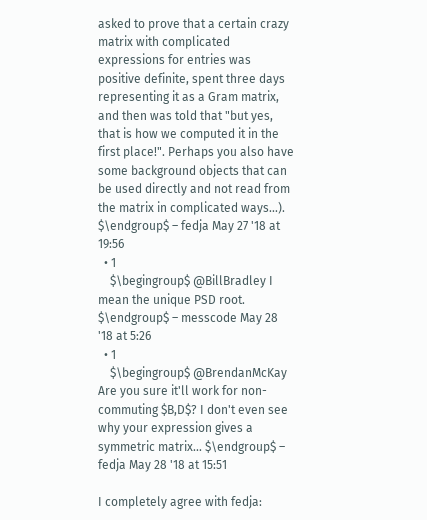asked to prove that a certain crazy matrix with complicated expressions for entries was positive definite, spent three days representing it as a Gram matrix, and then was told that "but yes, that is how we computed it in the first place!". Perhaps you also have some background objects that can be used directly and not read from the matrix in complicated ways...). $\endgroup$ – fedja May 27 '18 at 19:56
  • 1
    $\begingroup$ @BillBradley I mean the unique PSD root. $\endgroup$ – messcode May 28 '18 at 5:26
  • 1
    $\begingroup$ @BrendanMcKay Are you sure it'll work for non-commuting $B,D$? I don't even see why your expression gives a symmetric matrix... $\endgroup$ – fedja May 28 '18 at 15:51

I completely agree with fedja: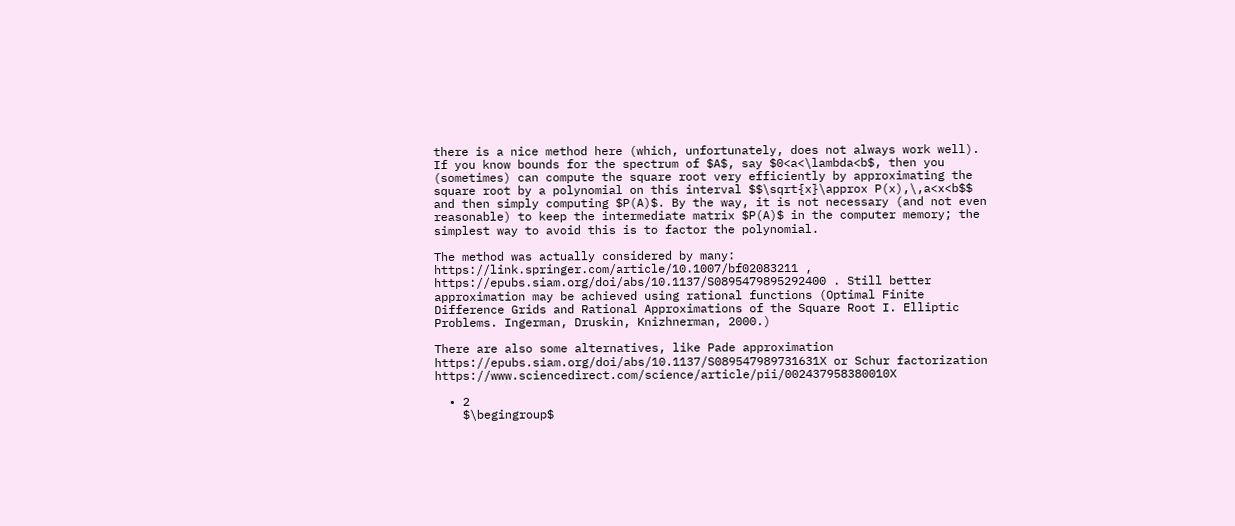there is a nice method here (which, unfortunately, does not always work well). If you know bounds for the spectrum of $A$, say $0<a<\lambda<b$, then you (sometimes) can compute the square root very efficiently by approximating the square root by a polynomial on this interval $$\sqrt{x}\approx P(x),\,a<x<b$$ and then simply computing $P(A)$. By the way, it is not necessary (and not even reasonable) to keep the intermediate matrix $P(A)$ in the computer memory; the simplest way to avoid this is to factor the polynomial.

The method was actually considered by many: https://link.springer.com/article/10.1007/bf02083211 , https://epubs.siam.org/doi/abs/10.1137/S0895479895292400 . Still better approximation may be achieved using rational functions (Optimal Finite Difference Grids and Rational Approximations of the Square Root I. Elliptic Problems. Ingerman, Druskin, Knizhnerman, 2000.)

There are also some alternatives, like Pade approximation https://epubs.siam.org/doi/abs/10.1137/S089547989731631X or Schur factorization https://www.sciencedirect.com/science/article/pii/002437958380010X

  • 2
    $\begingroup$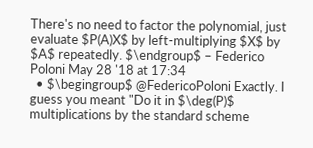There's no need to factor the polynomial, just evaluate $P(A)X$ by left-multiplying $X$ by $A$ repeatedly. $\endgroup$ – Federico Poloni May 28 '18 at 17:34
  • $\begingroup$ @FedericoPoloni Exactly. I guess you meant "Do it in $\deg(P)$ multiplications by the standard scheme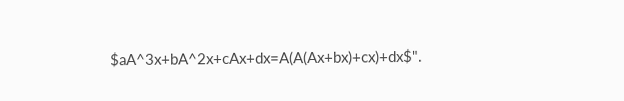$aA^3x+bA^2x+cAx+dx=A(A(Ax+bx)+cx)+dx$".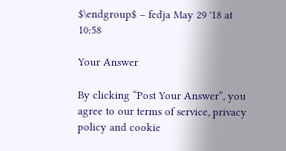$\endgroup$ – fedja May 29 '18 at 10:58

Your Answer

By clicking “Post Your Answer”, you agree to our terms of service, privacy policy and cookie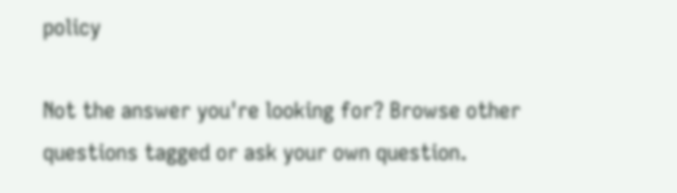policy

Not the answer you're looking for? Browse other questions tagged or ask your own question.